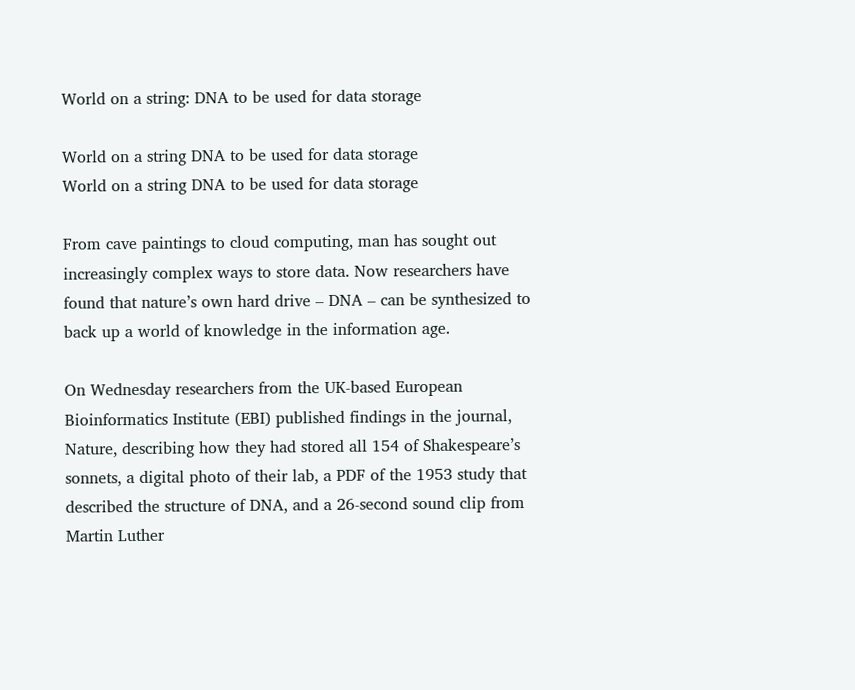World on a string: DNA to be used for data storage

World on a string DNA to be used for data storage
World on a string DNA to be used for data storage

From cave paintings to cloud computing, man has sought out increasingly complex ways to store data. Now researchers have found that nature’s own hard drive – DNA – can be synthesized to back up a world of knowledge in the information age.

On Wednesday researchers from the UK-based European Bioinformatics Institute (EBI) published findings in the journal, Nature, describing how they had stored all 154 of Shakespeare’s sonnets, a digital photo of their lab, a PDF of the 1953 study that described the structure of DNA, and a 26-second sound clip from Martin Luther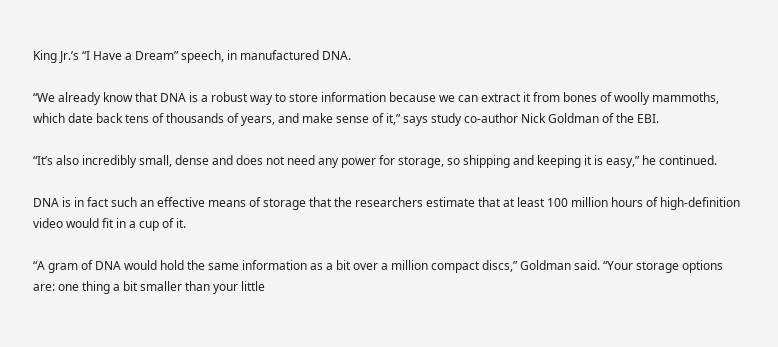King Jr.’s “I Have a Dream” speech, in manufactured DNA.

“We already know that DNA is a robust way to store information because we can extract it from bones of woolly mammoths, which date back tens of thousands of years, and make sense of it,” says study co-author Nick Goldman of the EBI.

“It’s also incredibly small, dense and does not need any power for storage, so shipping and keeping it is easy,” he continued.

DNA is in fact such an effective means of storage that the researchers estimate that at least 100 million hours of high-definition video would fit in a cup of it.

“A gram of DNA would hold the same information as a bit over a million compact discs,” Goldman said. “Your storage options are: one thing a bit smaller than your little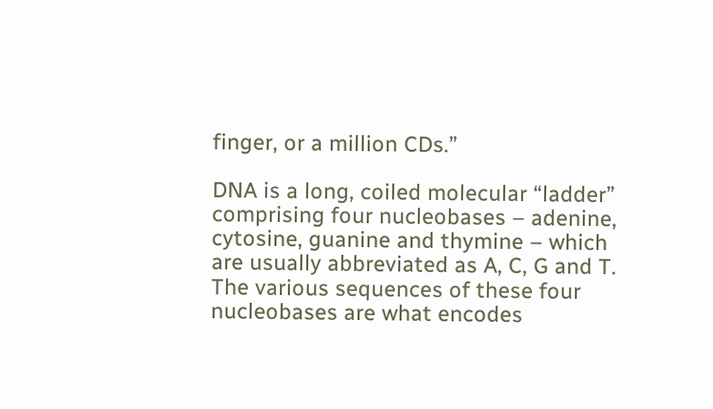finger, or a million CDs.”

DNA is a long, coiled molecular “ladder” comprising four nucleobases – adenine, cytosine, guanine and thymine – which are usually abbreviated as A, C, G and T. The various sequences of these four nucleobases are what encodes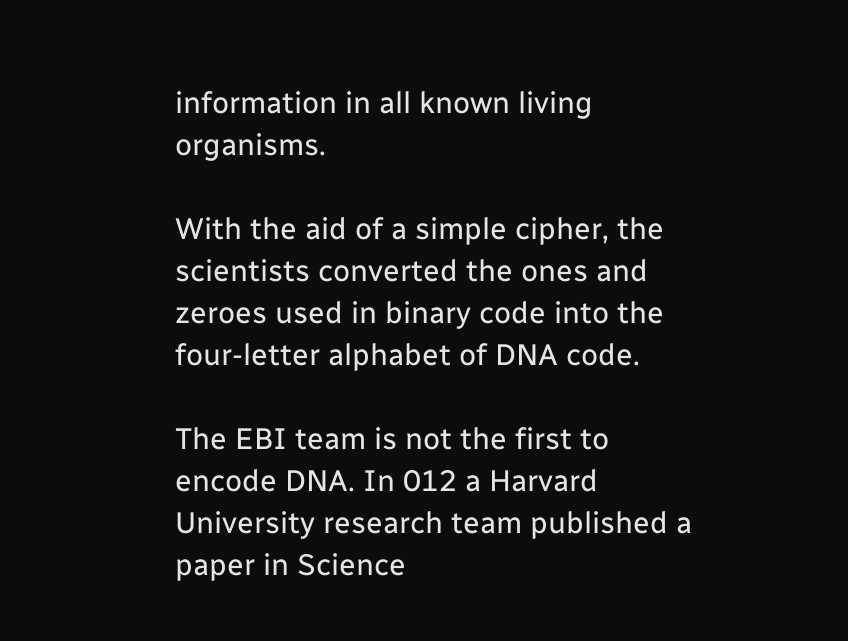information in all known living organisms.

With the aid of a simple cipher, the scientists converted the ones and zeroes used in binary code into the four-letter alphabet of DNA code.

The EBI team is not the first to encode DNA. In 012 a Harvard University research team published a paper in Science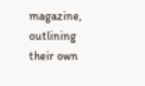magazine, outlining their own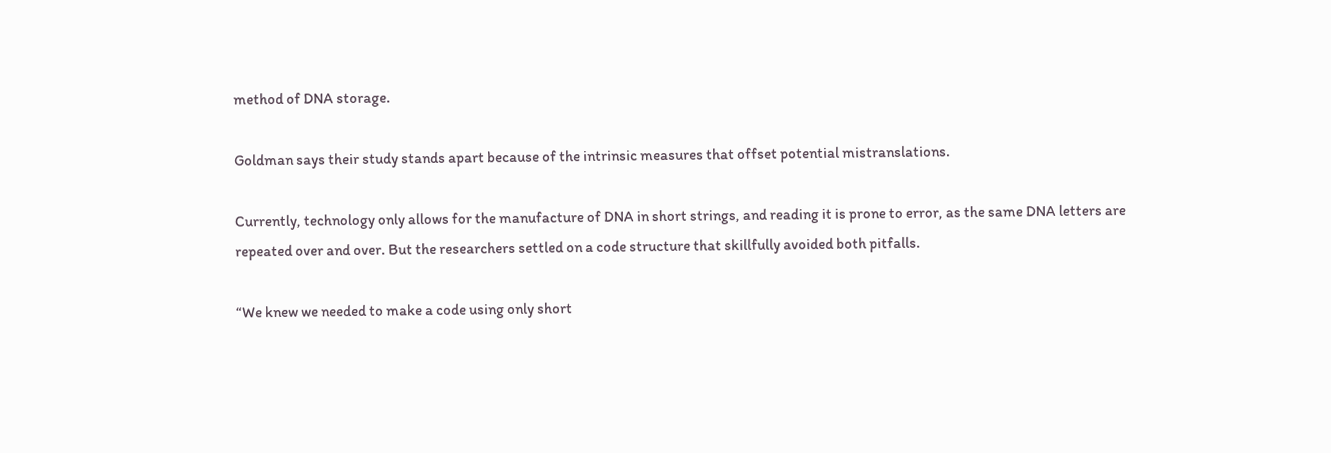method of DNA storage.

Goldman says their study stands apart because of the intrinsic measures that offset potential mistranslations.

Currently, technology only allows for the manufacture of DNA in short strings, and reading it is prone to error, as the same DNA letters are repeated over and over. But the researchers settled on a code structure that skillfully avoided both pitfalls.

“We knew we needed to make a code using only short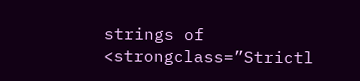strings of <strongclass=”Strictl